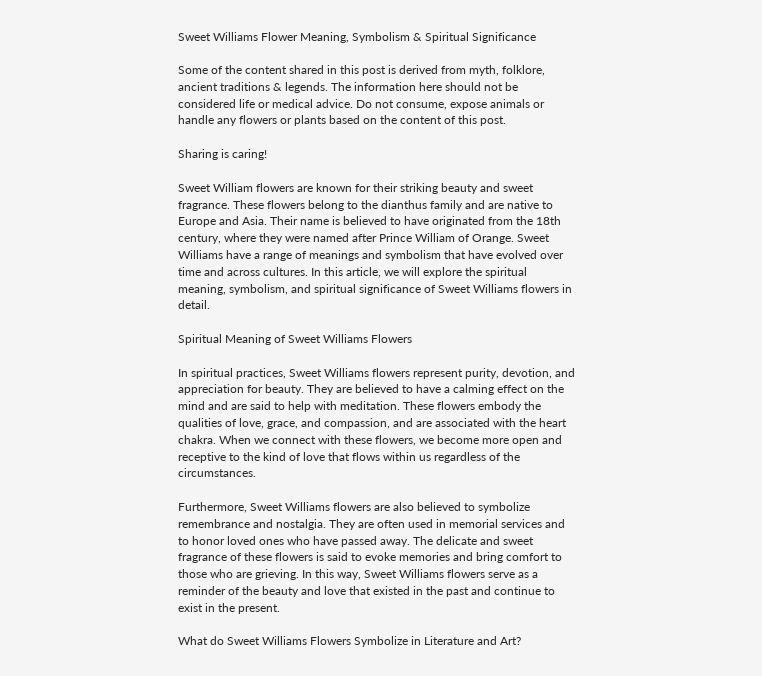Sweet Williams Flower Meaning, Symbolism & Spiritual Significance

Some of the content shared in this post is derived from myth, folklore, ancient traditions & legends. The information here should not be considered life or medical advice. Do not consume, expose animals or handle any flowers or plants based on the content of this post.

Sharing is caring!

Sweet William flowers are known for their striking beauty and sweet fragrance. These flowers belong to the dianthus family and are native to Europe and Asia. Their name is believed to have originated from the 18th century, where they were named after Prince William of Orange. Sweet Williams have a range of meanings and symbolism that have evolved over time and across cultures. In this article, we will explore the spiritual meaning, symbolism, and spiritual significance of Sweet Williams flowers in detail.

Spiritual Meaning of Sweet Williams Flowers

In spiritual practices, Sweet Williams flowers represent purity, devotion, and appreciation for beauty. They are believed to have a calming effect on the mind and are said to help with meditation. These flowers embody the qualities of love, grace, and compassion, and are associated with the heart chakra. When we connect with these flowers, we become more open and receptive to the kind of love that flows within us regardless of the circumstances.

Furthermore, Sweet Williams flowers are also believed to symbolize remembrance and nostalgia. They are often used in memorial services and to honor loved ones who have passed away. The delicate and sweet fragrance of these flowers is said to evoke memories and bring comfort to those who are grieving. In this way, Sweet Williams flowers serve as a reminder of the beauty and love that existed in the past and continue to exist in the present.

What do Sweet Williams Flowers Symbolize in Literature and Art?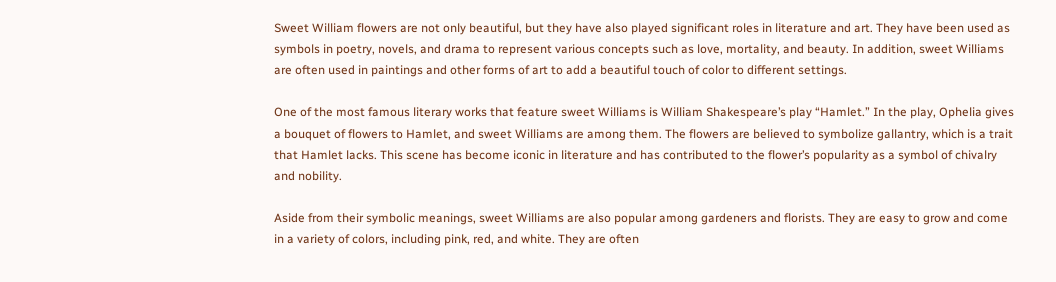Sweet William flowers are not only beautiful, but they have also played significant roles in literature and art. They have been used as symbols in poetry, novels, and drama to represent various concepts such as love, mortality, and beauty. In addition, sweet Williams are often used in paintings and other forms of art to add a beautiful touch of color to different settings.

One of the most famous literary works that feature sweet Williams is William Shakespeare’s play “Hamlet.” In the play, Ophelia gives a bouquet of flowers to Hamlet, and sweet Williams are among them. The flowers are believed to symbolize gallantry, which is a trait that Hamlet lacks. This scene has become iconic in literature and has contributed to the flower’s popularity as a symbol of chivalry and nobility.

Aside from their symbolic meanings, sweet Williams are also popular among gardeners and florists. They are easy to grow and come in a variety of colors, including pink, red, and white. They are often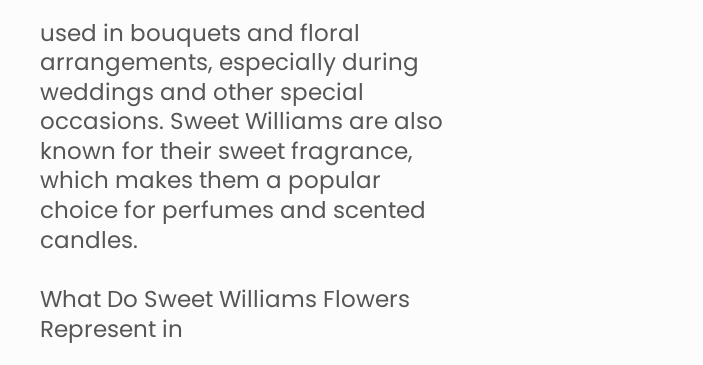used in bouquets and floral arrangements, especially during weddings and other special occasions. Sweet Williams are also known for their sweet fragrance, which makes them a popular choice for perfumes and scented candles.

What Do Sweet Williams Flowers Represent in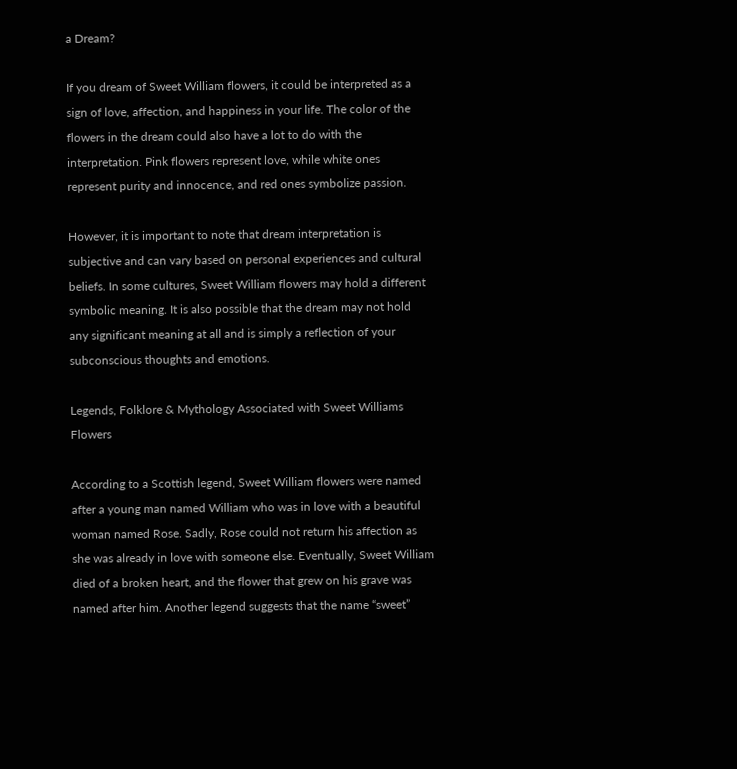a Dream?

If you dream of Sweet William flowers, it could be interpreted as a sign of love, affection, and happiness in your life. The color of the flowers in the dream could also have a lot to do with the interpretation. Pink flowers represent love, while white ones represent purity and innocence, and red ones symbolize passion.

However, it is important to note that dream interpretation is subjective and can vary based on personal experiences and cultural beliefs. In some cultures, Sweet William flowers may hold a different symbolic meaning. It is also possible that the dream may not hold any significant meaning at all and is simply a reflection of your subconscious thoughts and emotions.

Legends, Folklore & Mythology Associated with Sweet Williams Flowers

According to a Scottish legend, Sweet William flowers were named after a young man named William who was in love with a beautiful woman named Rose. Sadly, Rose could not return his affection as she was already in love with someone else. Eventually, Sweet William died of a broken heart, and the flower that grew on his grave was named after him. Another legend suggests that the name “sweet”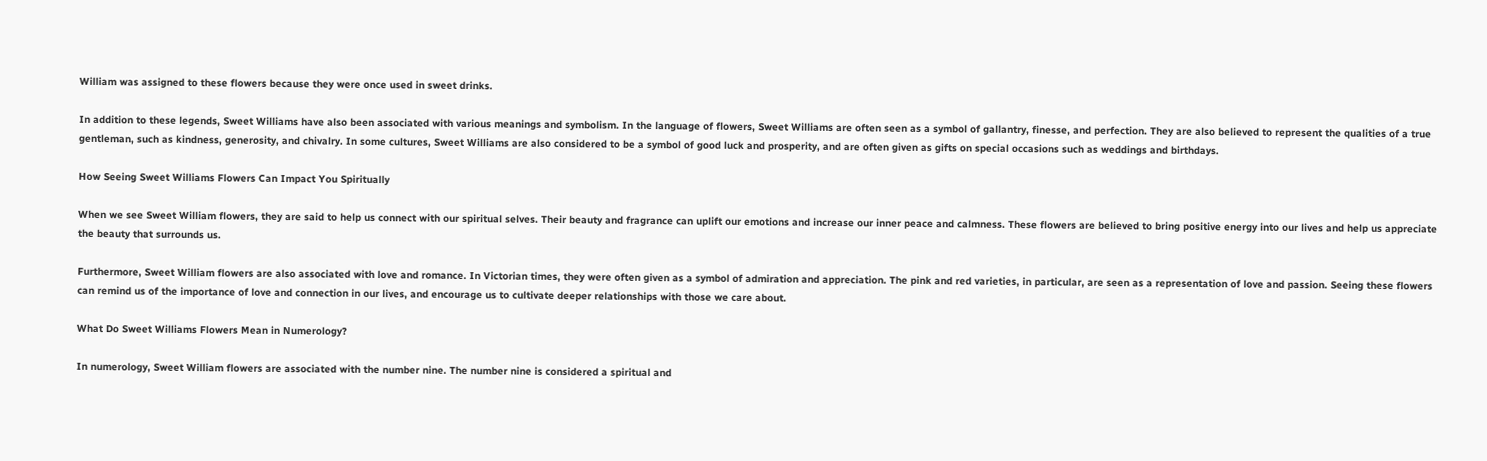William was assigned to these flowers because they were once used in sweet drinks.

In addition to these legends, Sweet Williams have also been associated with various meanings and symbolism. In the language of flowers, Sweet Williams are often seen as a symbol of gallantry, finesse, and perfection. They are also believed to represent the qualities of a true gentleman, such as kindness, generosity, and chivalry. In some cultures, Sweet Williams are also considered to be a symbol of good luck and prosperity, and are often given as gifts on special occasions such as weddings and birthdays.

How Seeing Sweet Williams Flowers Can Impact You Spiritually

When we see Sweet William flowers, they are said to help us connect with our spiritual selves. Their beauty and fragrance can uplift our emotions and increase our inner peace and calmness. These flowers are believed to bring positive energy into our lives and help us appreciate the beauty that surrounds us.

Furthermore, Sweet William flowers are also associated with love and romance. In Victorian times, they were often given as a symbol of admiration and appreciation. The pink and red varieties, in particular, are seen as a representation of love and passion. Seeing these flowers can remind us of the importance of love and connection in our lives, and encourage us to cultivate deeper relationships with those we care about.

What Do Sweet Williams Flowers Mean in Numerology?

In numerology, Sweet William flowers are associated with the number nine. The number nine is considered a spiritual and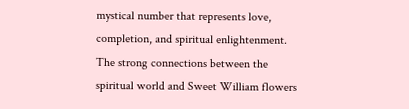mystical number that represents love, completion, and spiritual enlightenment. The strong connections between the spiritual world and Sweet William flowers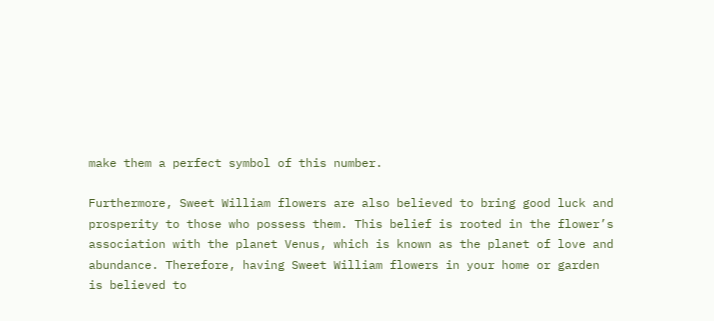make them a perfect symbol of this number.

Furthermore, Sweet William flowers are also believed to bring good luck and prosperity to those who possess them. This belief is rooted in the flower’s association with the planet Venus, which is known as the planet of love and abundance. Therefore, having Sweet William flowers in your home or garden is believed to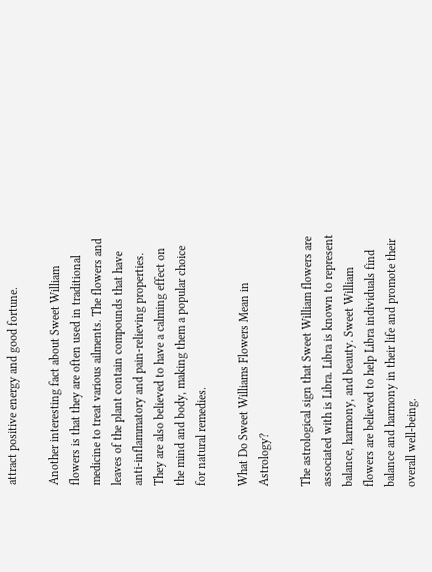attract positive energy and good fortune.

Another interesting fact about Sweet William flowers is that they are often used in traditional medicine to treat various ailments. The flowers and leaves of the plant contain compounds that have anti-inflammatory and pain-relieving properties. They are also believed to have a calming effect on the mind and body, making them a popular choice for natural remedies.

What Do Sweet Williams Flowers Mean in Astrology?

The astrological sign that Sweet William flowers are associated with is Libra. Libra is known to represent balance, harmony, and beauty. Sweet William flowers are believed to help Libra individuals find balance and harmony in their life and promote their overall well-being.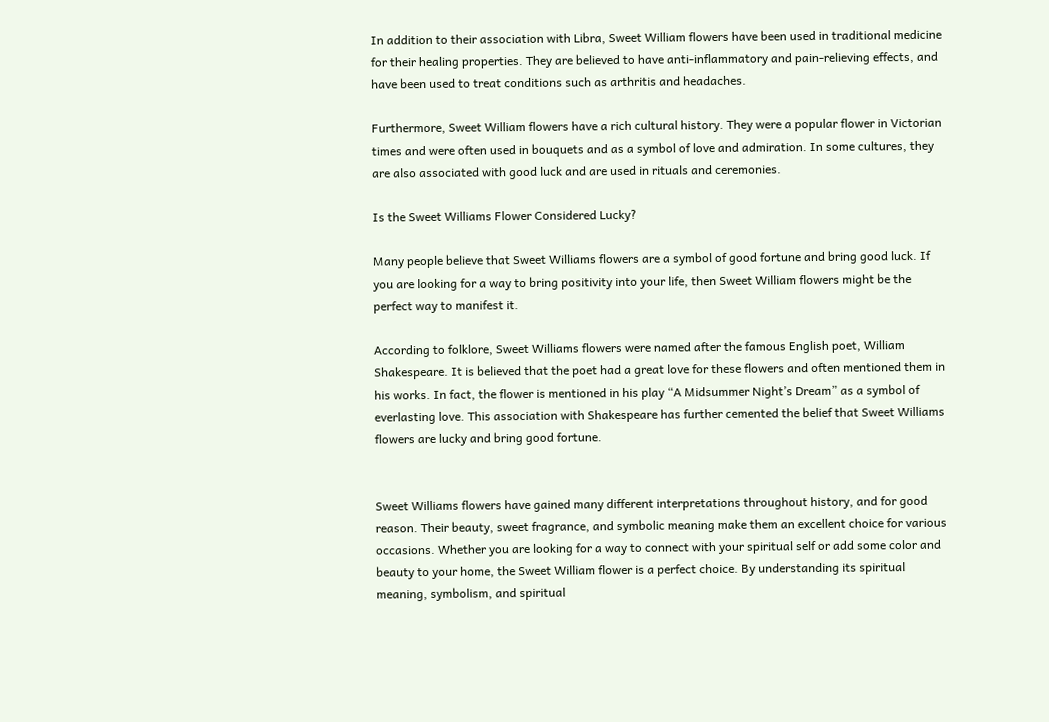In addition to their association with Libra, Sweet William flowers have been used in traditional medicine for their healing properties. They are believed to have anti-inflammatory and pain-relieving effects, and have been used to treat conditions such as arthritis and headaches.

Furthermore, Sweet William flowers have a rich cultural history. They were a popular flower in Victorian times and were often used in bouquets and as a symbol of love and admiration. In some cultures, they are also associated with good luck and are used in rituals and ceremonies.

Is the Sweet Williams Flower Considered Lucky?

Many people believe that Sweet Williams flowers are a symbol of good fortune and bring good luck. If you are looking for a way to bring positivity into your life, then Sweet William flowers might be the perfect way to manifest it.

According to folklore, Sweet Williams flowers were named after the famous English poet, William Shakespeare. It is believed that the poet had a great love for these flowers and often mentioned them in his works. In fact, the flower is mentioned in his play “A Midsummer Night’s Dream” as a symbol of everlasting love. This association with Shakespeare has further cemented the belief that Sweet Williams flowers are lucky and bring good fortune.


Sweet Williams flowers have gained many different interpretations throughout history, and for good reason. Their beauty, sweet fragrance, and symbolic meaning make them an excellent choice for various occasions. Whether you are looking for a way to connect with your spiritual self or add some color and beauty to your home, the Sweet William flower is a perfect choice. By understanding its spiritual meaning, symbolism, and spiritual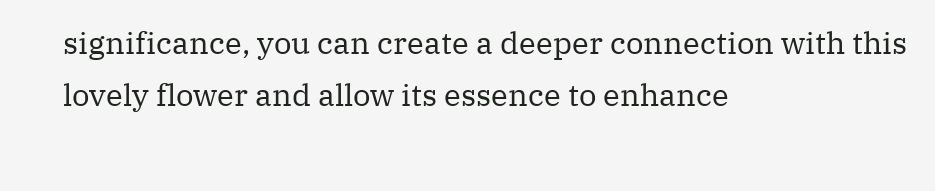significance, you can create a deeper connection with this lovely flower and allow its essence to enhance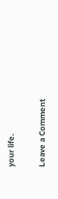your life.

Leave a Comment